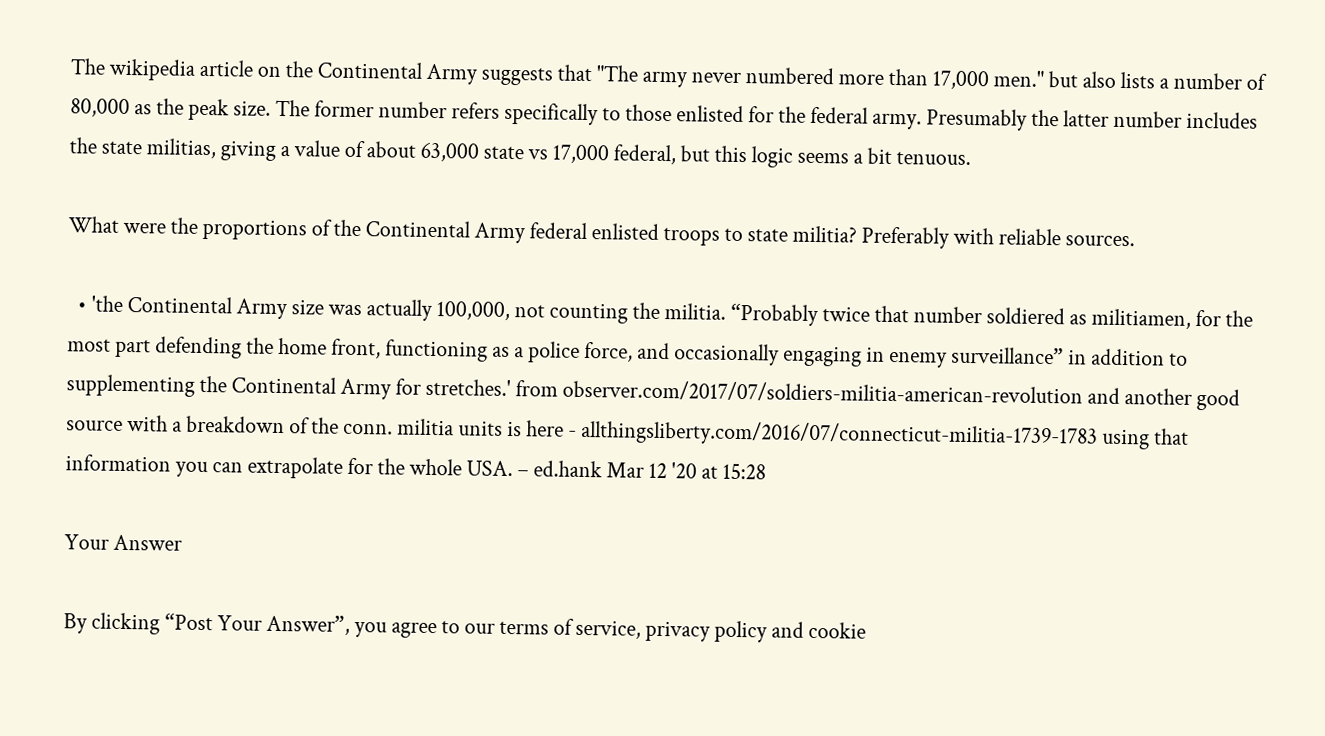The wikipedia article on the Continental Army suggests that "The army never numbered more than 17,000 men." but also lists a number of 80,000 as the peak size. The former number refers specifically to those enlisted for the federal army. Presumably the latter number includes the state militias, giving a value of about 63,000 state vs 17,000 federal, but this logic seems a bit tenuous.

What were the proportions of the Continental Army federal enlisted troops to state militia? Preferably with reliable sources.

  • 'the Continental Army size was actually 100,000, not counting the militia. “Probably twice that number soldiered as militiamen, for the most part defending the home front, functioning as a police force, and occasionally engaging in enemy surveillance” in addition to supplementing the Continental Army for stretches.' from observer.com/2017/07/soldiers-militia-american-revolution and another good source with a breakdown of the conn. militia units is here - allthingsliberty.com/2016/07/connecticut-militia-1739-1783 using that information you can extrapolate for the whole USA. – ed.hank Mar 12 '20 at 15:28

Your Answer

By clicking “Post Your Answer”, you agree to our terms of service, privacy policy and cookie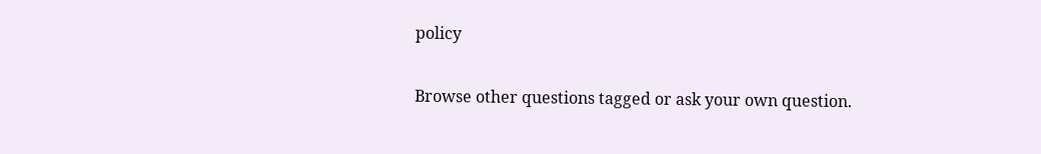policy

Browse other questions tagged or ask your own question.